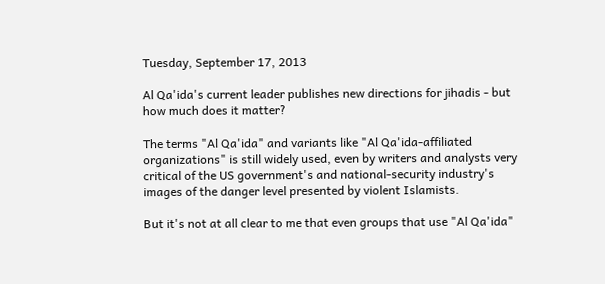Tuesday, September 17, 2013

Al Qa'ida's current leader publishes new directions for jihadis - but how much does it matter?

The terms "Al Qa'ida" and variants like "Al Qa'ida-affiliated organizations" is still widely used, even by writers and analysts very critical of the US government's and national-security industry's images of the danger level presented by violent Islamists.

But it's not at all clear to me that even groups that use "Al Qa'ida"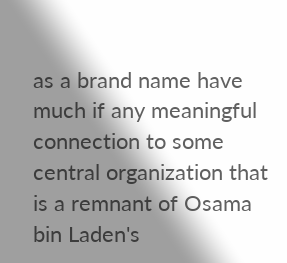as a brand name have much if any meaningful connection to some central organization that is a remnant of Osama bin Laden's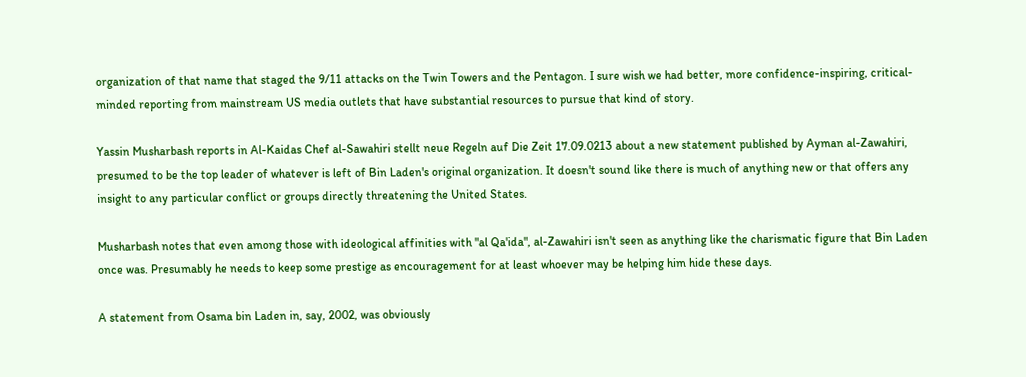organization of that name that staged the 9/11 attacks on the Twin Towers and the Pentagon. I sure wish we had better, more confidence-inspiring, critical-minded reporting from mainstream US media outlets that have substantial resources to pursue that kind of story.

Yassin Musharbash reports in Al-Kaidas Chef al-Sawahiri stellt neue Regeln auf Die Zeit 17.09.0213 about a new statement published by Ayman al-Zawahiri, presumed to be the top leader of whatever is left of Bin Laden's original organization. It doesn't sound like there is much of anything new or that offers any insight to any particular conflict or groups directly threatening the United States.

Musharbash notes that even among those with ideological affinities with "al Qa'ida", al-Zawahiri isn't seen as anything like the charismatic figure that Bin Laden once was. Presumably he needs to keep some prestige as encouragement for at least whoever may be helping him hide these days.

A statement from Osama bin Laden in, say, 2002, was obviously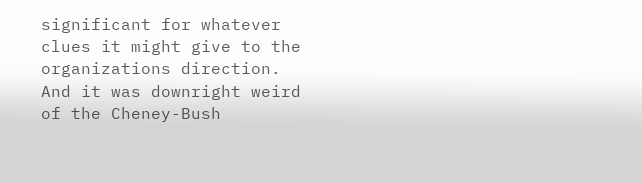significant for whatever clues it might give to the organizations direction. And it was downright weird of the Cheney-Bush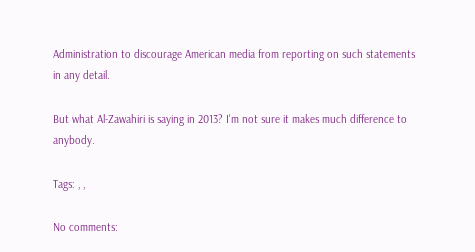Administration to discourage American media from reporting on such statements in any detail.

But what Al-Zawahiri is saying in 2013? I'm not sure it makes much difference to anybody.

Tags: , ,

No comments: